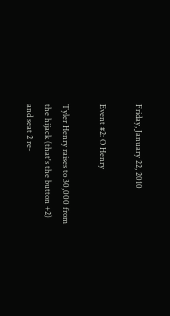Friday, January 22, 2010

Event #2: O Henry

Tyler Henry raises to 30,000 from the hijack (that's the button +2) and seat 2 re-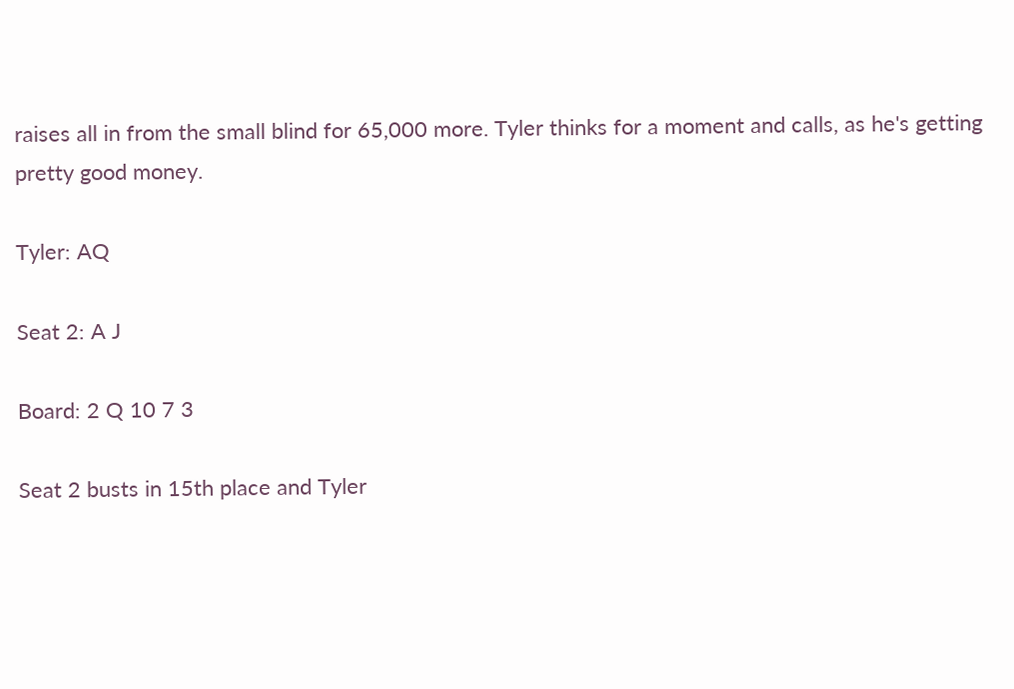raises all in from the small blind for 65,000 more. Tyler thinks for a moment and calls, as he's getting pretty good money.

Tyler: AQ

Seat 2: A J

Board: 2 Q 10 7 3

Seat 2 busts in 15th place and Tyler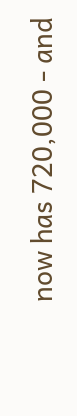now has 720,000 - and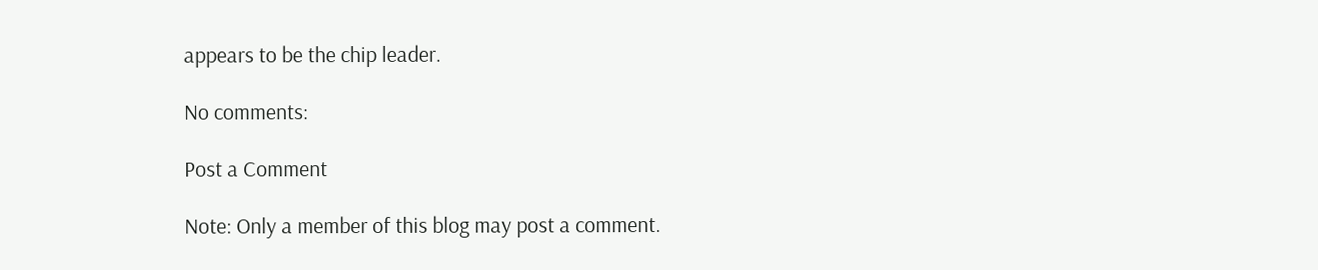appears to be the chip leader.

No comments:

Post a Comment

Note: Only a member of this blog may post a comment.